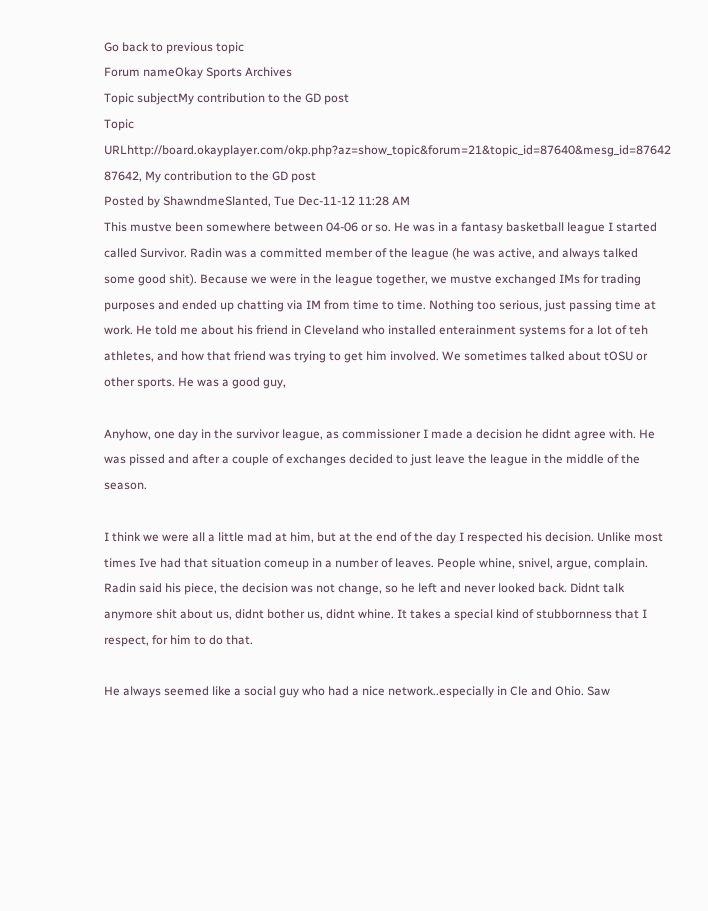Go back to previous topic
Forum nameOkay Sports Archives
Topic subjectMy contribution to the GD post
Topic URLhttp://board.okayplayer.com/okp.php?az=show_topic&forum=21&topic_id=87640&mesg_id=87642
87642, My contribution to the GD post
Posted by ShawndmeSlanted, Tue Dec-11-12 11:28 AM
This mustve been somewhere between 04-06 or so. He was in a fantasy basketball league I started called Survivor. Radin was a committed member of the league (he was active, and always talked some good shit). Because we were in the league together, we mustve exchanged IMs for trading purposes and ended up chatting via IM from time to time. Nothing too serious, just passing time at work. He told me about his friend in Cleveland who installed enterainment systems for a lot of teh athletes, and how that friend was trying to get him involved. We sometimes talked about tOSU or other sports. He was a good guy,

Anyhow, one day in the survivor league, as commissioner I made a decision he didnt agree with. He was pissed and after a couple of exchanges decided to just leave the league in the middle of the season.

I think we were all a little mad at him, but at the end of the day I respected his decision. Unlike most times Ive had that situation comeup in a number of leaves. People whine, snivel, argue, complain. Radin said his piece, the decision was not change, so he left and never looked back. Didnt talk anymore shit about us, didnt bother us, didnt whine. It takes a special kind of stubbornness that I respect, for him to do that.

He always seemed like a social guy who had a nice network..especially in Cle and Ohio. Saw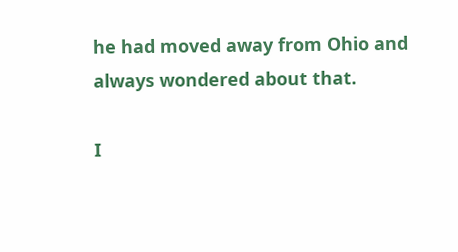he had moved away from Ohio and always wondered about that.

I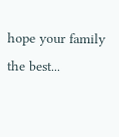hope your family the best...